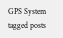GPS System tagged posts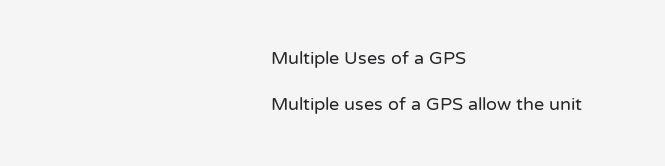Multiple Uses of a GPS

Multiple uses of a GPS allow the unit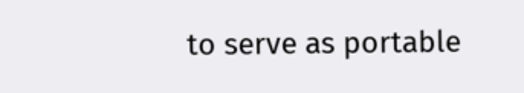to serve as portable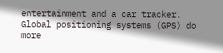entertainment and a car tracker. Global positioning systems (GPS) do more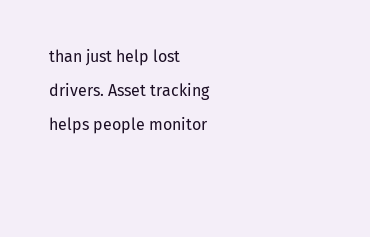than just help lost drivers. Asset tracking helps people monitor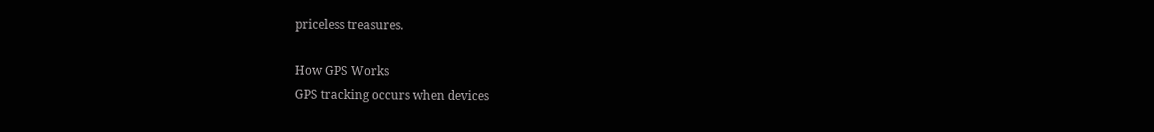priceless treasures.

How GPS Works
GPS tracking occurs when devices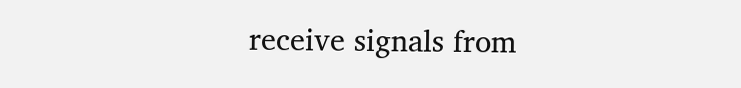receive signals from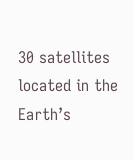30 satellites located in the Earth’s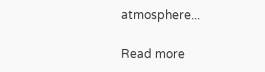atmosphere...

Read more